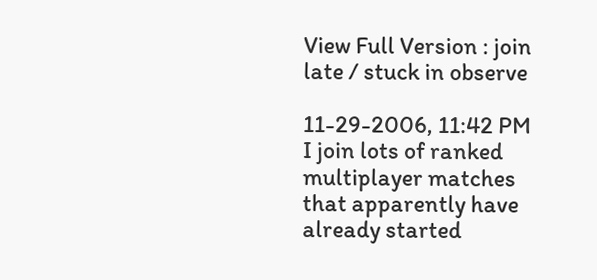View Full Version : join late / stuck in observe

11-29-2006, 11:42 PM
I join lots of ranked multiplayer matches that apparently have already started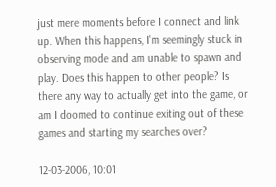just mere moments before I connect and link up. When this happens, I'm seemingly stuck in observing mode and am unable to spawn and play. Does this happen to other people? Is there any way to actually get into the game, or am I doomed to continue exiting out of these games and starting my searches over?

12-03-2006, 10:01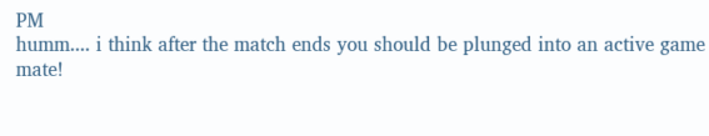PM
humm.... i think after the match ends you should be plunged into an active game mate!